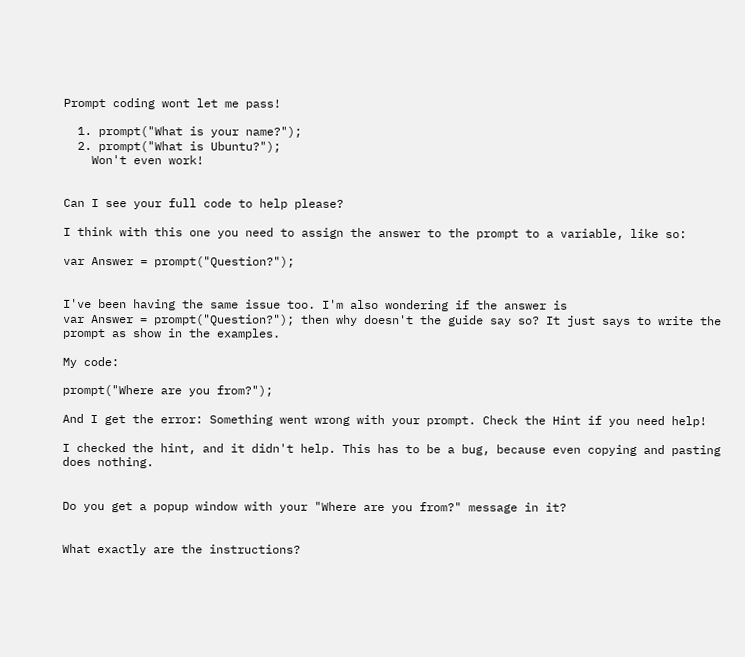Prompt coding wont let me pass!

  1. prompt("What is your name?");
  2. prompt("What is Ubuntu?");
    Won't even work!


Can I see your full code to help please?

I think with this one you need to assign the answer to the prompt to a variable, like so:

var Answer = prompt("Question?");


I've been having the same issue too. I'm also wondering if the answer is
var Answer = prompt("Question?"); then why doesn't the guide say so? It just says to write the prompt as show in the examples.

My code:

prompt("Where are you from?");

And I get the error: Something went wrong with your prompt. Check the Hint if you need help!

I checked the hint, and it didn't help. This has to be a bug, because even copying and pasting does nothing.


Do you get a popup window with your "Where are you from?" message in it?


What exactly are the instructions?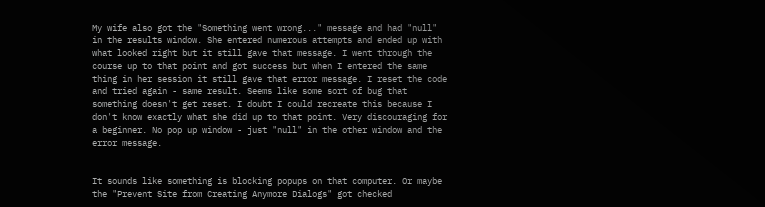My wife also got the "Something went wrong..." message and had "null" in the results window. She entered numerous attempts and ended up with what looked right but it still gave that message. I went through the course up to that point and got success but when I entered the same thing in her session it still gave that error message. I reset the code and tried again - same result. Seems like some sort of bug that something doesn't get reset. I doubt I could recreate this because I don't know exactly what she did up to that point. Very discouraging for a beginner. No pop up window - just "null" in the other window and the error message.


It sounds like something is blocking popups on that computer. Or maybe the "Prevent Site from Creating Anymore Dialogs" got checked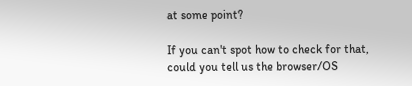at some point?

If you can't spot how to check for that, could you tell us the browser/OS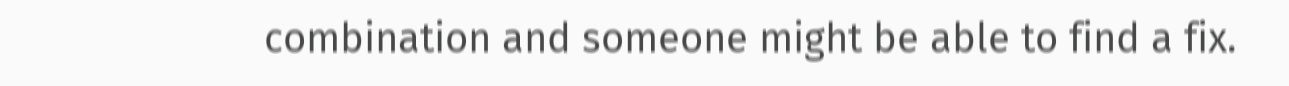combination and someone might be able to find a fix.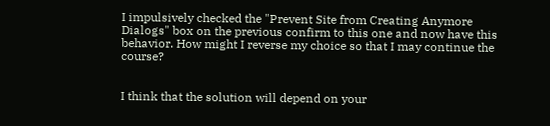I impulsively checked the "Prevent Site from Creating Anymore Dialogs" box on the previous confirm to this one and now have this behavior. How might I reverse my choice so that I may continue the course?


I think that the solution will depend on your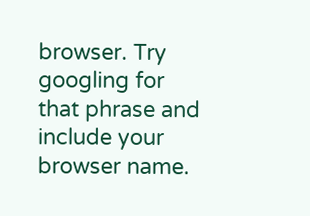browser. Try googling for that phrase and include your browser name.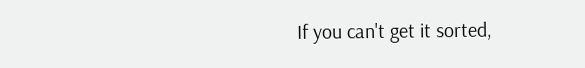If you can't get it sorted,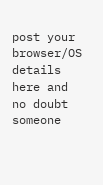post your browser/OS details here and no doubt someone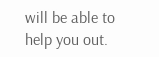will be able to help you out.